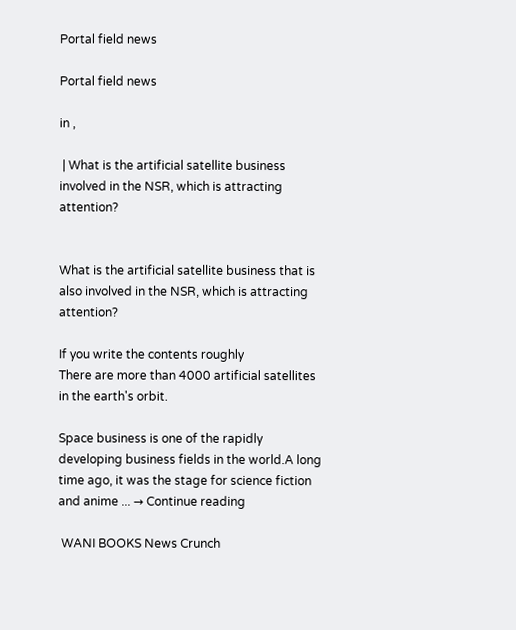Portal field news

Portal field news

in ,

 | What is the artificial satellite business involved in the NSR, which is attracting attention?


What is the artificial satellite business that is also involved in the NSR, which is attracting attention?

If you write the contents roughly
There are more than 4000 artificial satellites in the earth's orbit.

Space business is one of the rapidly developing business fields in the world.A long time ago, it was the stage for science fiction and anime ... → Continue reading

 WANI BOOKS News Crunch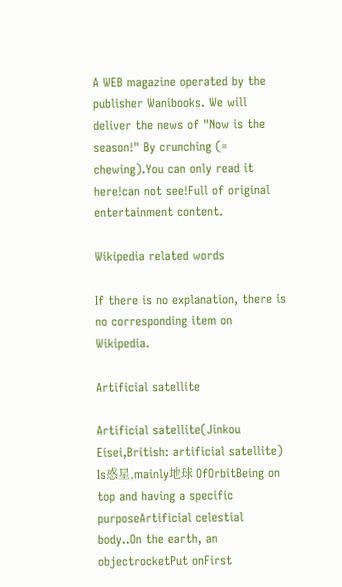A WEB magazine operated by the publisher Wanibooks. We will deliver the news of "Now is the season!" By crunching (= chewing).You can only read it here!can not see!Full of original entertainment content.

Wikipedia related words

If there is no explanation, there is no corresponding item on Wikipedia.

Artificial satellite

Artificial satellite(Jinkou Eisei,British: artificial satellite) Is惑星,mainly地球 OfOrbitBeing on top and having a specific purposeArtificial celestial body..On the earth, an objectrocketPut onFirst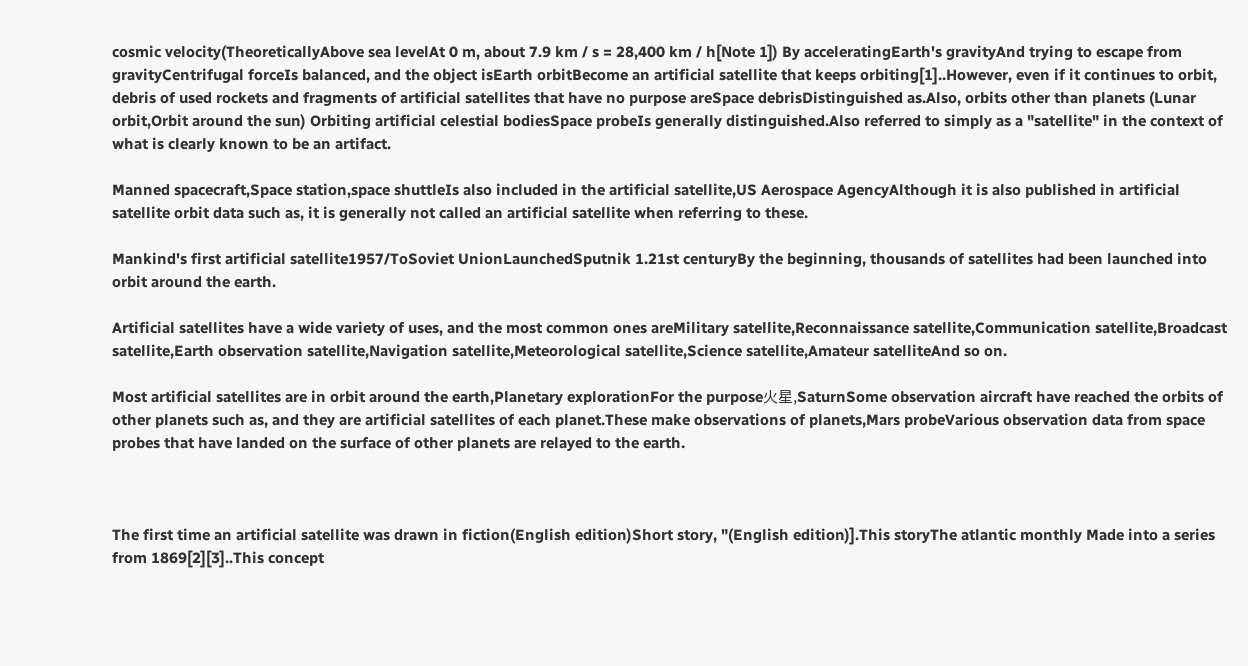cosmic velocity(TheoreticallyAbove sea levelAt 0 m, about 7.9 km / s = 28,400 km / h[Note 1]) By acceleratingEarth's gravityAnd trying to escape from gravityCentrifugal forceIs balanced, and the object isEarth orbitBecome an artificial satellite that keeps orbiting[1]..However, even if it continues to orbit, debris of used rockets and fragments of artificial satellites that have no purpose areSpace debrisDistinguished as.Also, orbits other than planets (Lunar orbit,Orbit around the sun) Orbiting artificial celestial bodiesSpace probeIs generally distinguished.Also referred to simply as a "satellite" in the context of what is clearly known to be an artifact.

Manned spacecraft,Space station,space shuttleIs also included in the artificial satellite,US Aerospace AgencyAlthough it is also published in artificial satellite orbit data such as, it is generally not called an artificial satellite when referring to these.

Mankind's first artificial satellite1957/ToSoviet UnionLaunchedSputnik 1.21st centuryBy the beginning, thousands of satellites had been launched into orbit around the earth.

Artificial satellites have a wide variety of uses, and the most common ones areMilitary satellite,Reconnaissance satellite,Communication satellite,Broadcast satellite,Earth observation satellite,Navigation satellite,Meteorological satellite,Science satellite,Amateur satelliteAnd so on.

Most artificial satellites are in orbit around the earth,Planetary explorationFor the purpose火星,SaturnSome observation aircraft have reached the orbits of other planets such as, and they are artificial satellites of each planet.These make observations of planets,Mars probeVarious observation data from space probes that have landed on the surface of other planets are relayed to the earth.



The first time an artificial satellite was drawn in fiction(English edition)Short story, "(English edition)].This storyThe atlantic monthly Made into a series from 1869[2][3]..This concept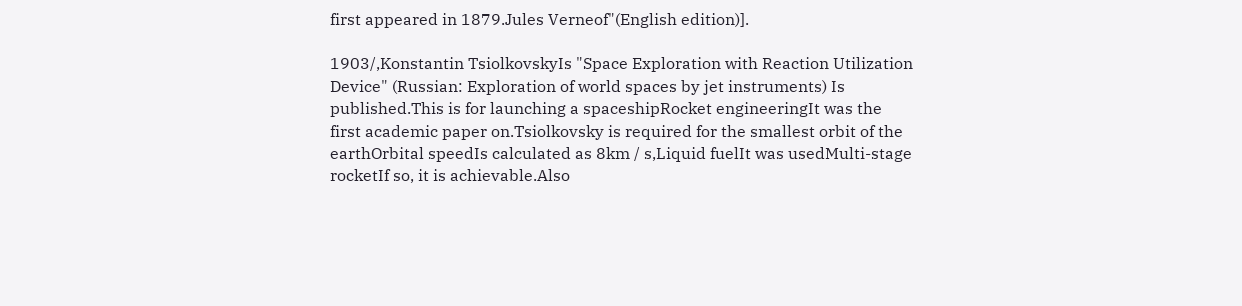first appeared in 1879.Jules Verneof"(English edition)].

1903/,Konstantin TsiolkovskyIs "Space Exploration with Reaction Utilization Device" (Russian: Exploration of world spaces by jet instruments) Is published.This is for launching a spaceshipRocket engineeringIt was the first academic paper on.Tsiolkovsky is required for the smallest orbit of the earthOrbital speedIs calculated as 8km / s,Liquid fuelIt was usedMulti-stage rocketIf so, it is achievable.Also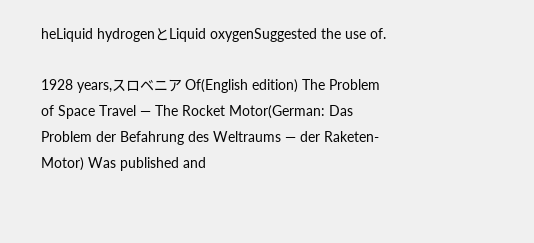heLiquid hydrogenとLiquid oxygenSuggested the use of.

1928 years,スロベニア Of(English edition) The Problem of Space Travel — The Rocket Motor(German: Das Problem der Befahrung des Weltraums — der Raketen-Motor) Was published and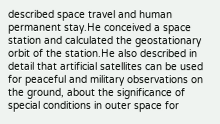described space travel and human permanent stay.He conceived a space station and calculated the geostationary orbit of the station.He also described in detail that artificial satellites can be used for peaceful and military observations on the ground, about the significance of special conditions in outer space for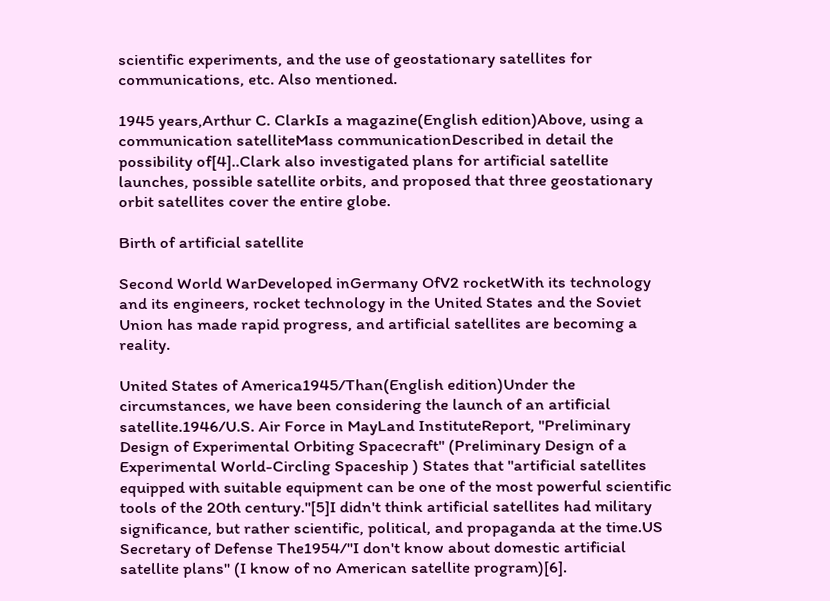scientific experiments, and the use of geostationary satellites for communications, etc. Also mentioned.

1945 years,Arthur C. ClarkIs a magazine(English edition)Above, using a communication satelliteMass communicationDescribed in detail the possibility of[4]..Clark also investigated plans for artificial satellite launches, possible satellite orbits, and proposed that three geostationary orbit satellites cover the entire globe.

Birth of artificial satellite

Second World WarDeveloped inGermany OfV2 rocketWith its technology and its engineers, rocket technology in the United States and the Soviet Union has made rapid progress, and artificial satellites are becoming a reality.

United States of America1945/Than(English edition)Under the circumstances, we have been considering the launch of an artificial satellite.1946/U.S. Air Force in MayLand InstituteReport, "Preliminary Design of Experimental Orbiting Spacecraft" (Preliminary Design of a Experimental World-Circling Spaceship ) States that "artificial satellites equipped with suitable equipment can be one of the most powerful scientific tools of the 20th century."[5]I didn't think artificial satellites had military significance, but rather scientific, political, and propaganda at the time.US Secretary of Defense The1954/"I don't know about domestic artificial satellite plans" (I know of no American satellite program)[6].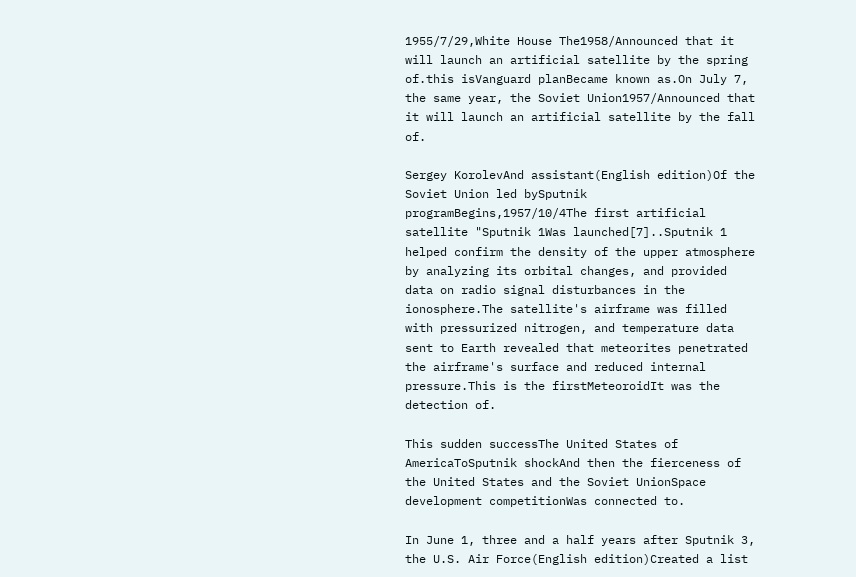1955/7/29,White House The1958/Announced that it will launch an artificial satellite by the spring of.this isVanguard planBecame known as.On July 7, the same year, the Soviet Union1957/Announced that it will launch an artificial satellite by the fall of.

Sergey KorolevAnd assistant(English edition)Of the Soviet Union led bySputnik programBegins,1957/10/4The first artificial satellite "Sputnik 1Was launched[7]..Sputnik 1 helped confirm the density of the upper atmosphere by analyzing its orbital changes, and provided data on radio signal disturbances in the ionosphere.The satellite's airframe was filled with pressurized nitrogen, and temperature data sent to Earth revealed that meteorites penetrated the airframe's surface and reduced internal pressure.This is the firstMeteoroidIt was the detection of.

This sudden successThe United States of AmericaToSputnik shockAnd then the fierceness of the United States and the Soviet UnionSpace development competitionWas connected to.

In June 1, three and a half years after Sputnik 3, the U.S. Air Force(English edition)Created a list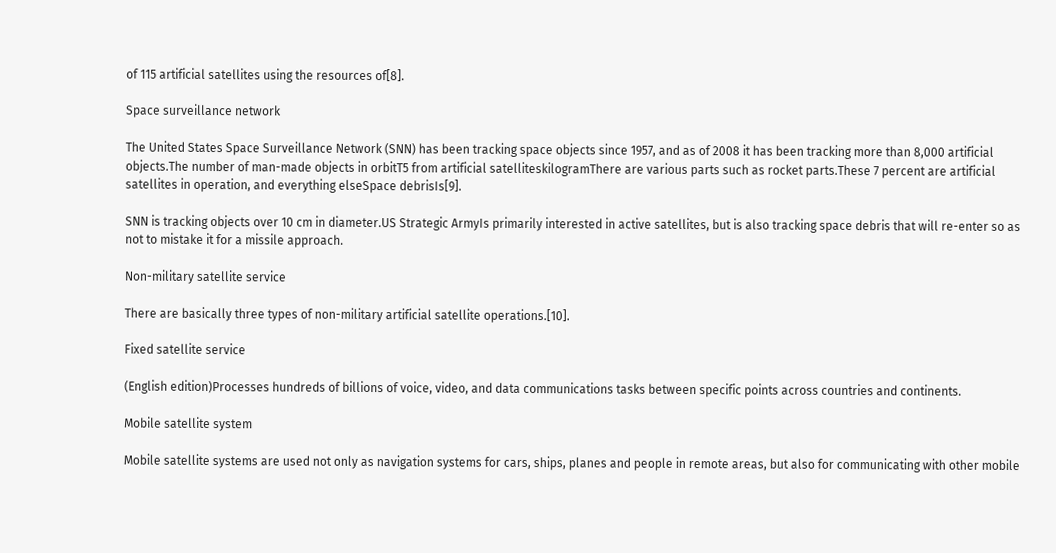of 115 artificial satellites using the resources of[8].

Space surveillance network

The United States Space Surveillance Network (SNN) has been tracking space objects since 1957, and as of 2008 it has been tracking more than 8,000 artificial objects.The number of man-made objects in orbitT5 from artificial satelliteskilogramThere are various parts such as rocket parts.These 7 percent are artificial satellites in operation, and everything elseSpace debrisIs[9].

SNN is tracking objects over 10 cm in diameter.US Strategic ArmyIs primarily interested in active satellites, but is also tracking space debris that will re-enter so as not to mistake it for a missile approach.

Non-military satellite service

There are basically three types of non-military artificial satellite operations.[10].

Fixed satellite service

(English edition)Processes hundreds of billions of voice, video, and data communications tasks between specific points across countries and continents.

Mobile satellite system

Mobile satellite systems are used not only as navigation systems for cars, ships, planes and people in remote areas, but also for communicating with other mobile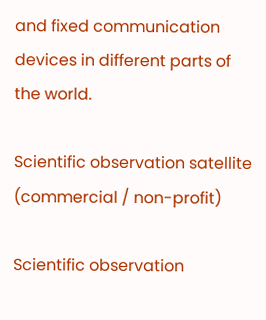and fixed communication devices in different parts of the world.

Scientific observation satellite (commercial / non-profit)

Scientific observation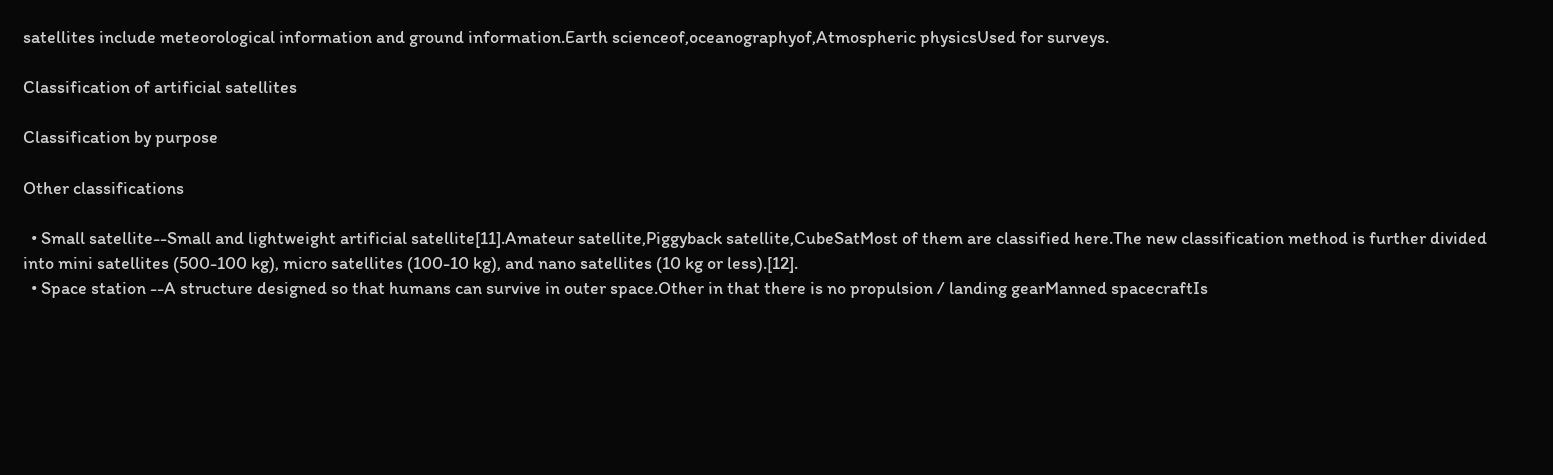satellites include meteorological information and ground information.Earth scienceof,oceanographyof,Atmospheric physicsUsed for surveys.

Classification of artificial satellites

Classification by purpose

Other classifications

  • Small satellite--Small and lightweight artificial satellite[11].Amateur satellite,Piggyback satellite,CubeSatMost of them are classified here.The new classification method is further divided into mini satellites (500-100 kg), micro satellites (100-10 kg), and nano satellites (10 kg or less).[12].
  • Space station --A structure designed so that humans can survive in outer space.Other in that there is no propulsion / landing gearManned spacecraftIs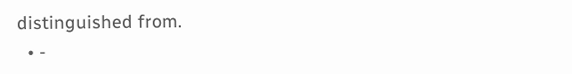distinguished from.
  • -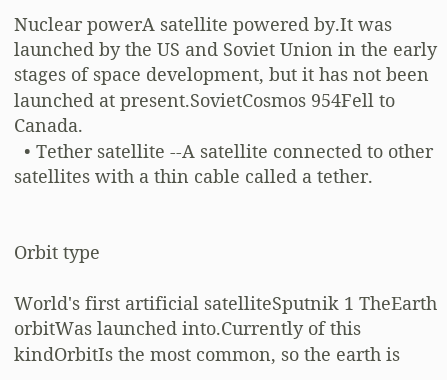Nuclear powerA satellite powered by.It was launched by the US and Soviet Union in the early stages of space development, but it has not been launched at present.SovietCosmos 954Fell to Canada.
  • Tether satellite --A satellite connected to other satellites with a thin cable called a tether.


Orbit type

World's first artificial satelliteSputnik 1 TheEarth orbitWas launched into.Currently of this kindOrbitIs the most common, so the earth is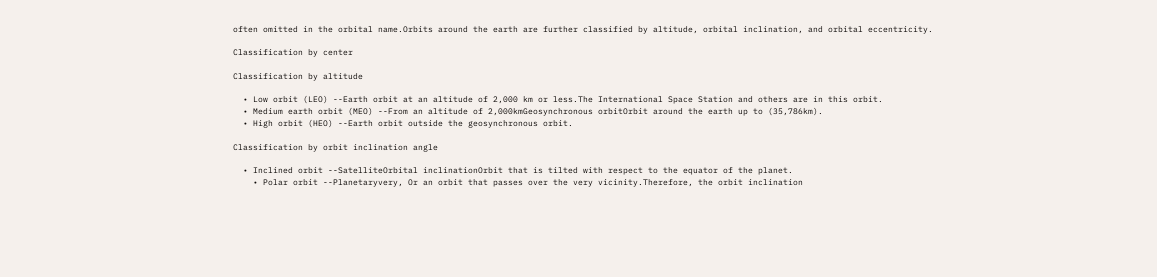often omitted in the orbital name.Orbits around the earth are further classified by altitude, orbital inclination, and orbital eccentricity.

Classification by center

Classification by altitude

  • Low orbit (LEO) --Earth orbit at an altitude of 2,000 km or less.The International Space Station and others are in this orbit.
  • Medium earth orbit (MEO) --From an altitude of 2,000kmGeosynchronous orbitOrbit around the earth up to (35,786km).
  • High orbit (HEO) --Earth orbit outside the geosynchronous orbit.

Classification by orbit inclination angle

  • Inclined orbit --SatelliteOrbital inclinationOrbit that is tilted with respect to the equator of the planet.
    • Polar orbit --Planetaryvery, Or an orbit that passes over the very vicinity.Therefore, the orbit inclination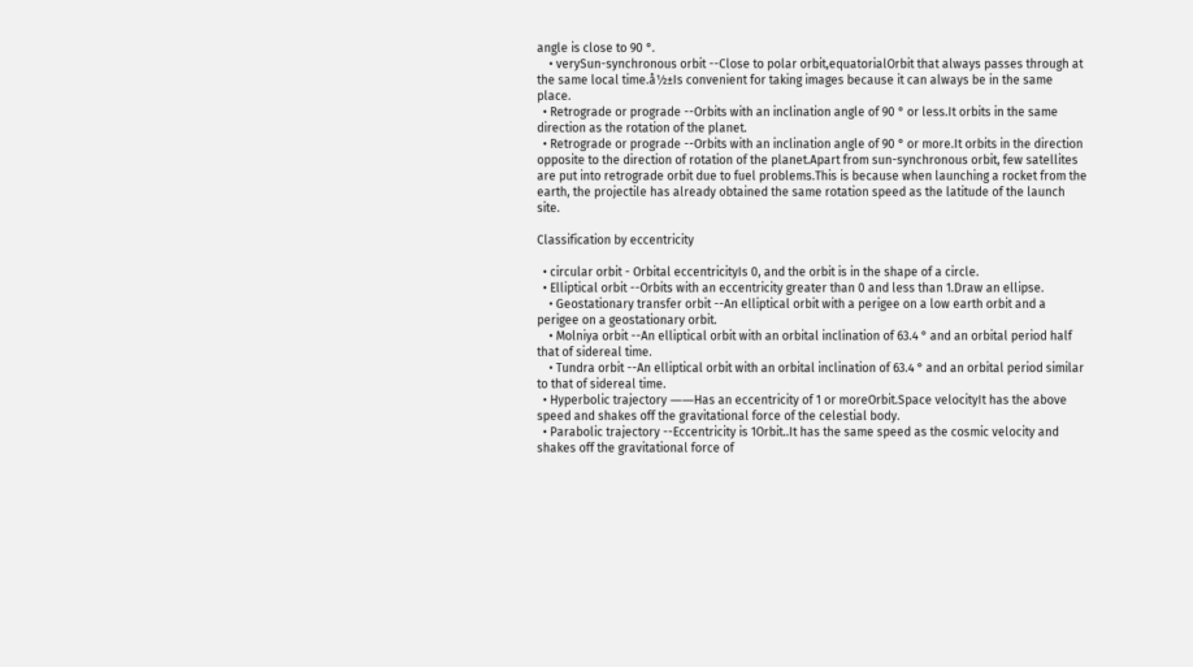angle is close to 90 °.
    • verySun-synchronous orbit --Close to polar orbit,equatorialOrbit that always passes through at the same local time.å½±Is convenient for taking images because it can always be in the same place.
  • Retrograde or prograde --Orbits with an inclination angle of 90 ° or less.It orbits in the same direction as the rotation of the planet.
  • Retrograde or prograde --Orbits with an inclination angle of 90 ° or more.It orbits in the direction opposite to the direction of rotation of the planet.Apart from sun-synchronous orbit, few satellites are put into retrograde orbit due to fuel problems.This is because when launching a rocket from the earth, the projectile has already obtained the same rotation speed as the latitude of the launch site.

Classification by eccentricity

  • circular orbit - Orbital eccentricityIs 0, and the orbit is in the shape of a circle.
  • Elliptical orbit --Orbits with an eccentricity greater than 0 and less than 1.Draw an ellipse.
    • Geostationary transfer orbit --An elliptical orbit with a perigee on a low earth orbit and a perigee on a geostationary orbit.
    • Molniya orbit --An elliptical orbit with an orbital inclination of 63.4 ° and an orbital period half that of sidereal time.
    • Tundra orbit --An elliptical orbit with an orbital inclination of 63.4 ° and an orbital period similar to that of sidereal time.
  • Hyperbolic trajectory ――Has an eccentricity of 1 or moreOrbit.Space velocityIt has the above speed and shakes off the gravitational force of the celestial body.
  • Parabolic trajectory --Eccentricity is 1Orbit..It has the same speed as the cosmic velocity and shakes off the gravitational force of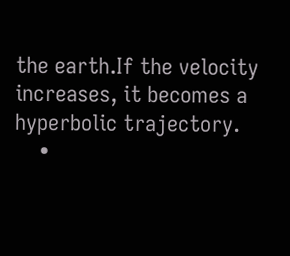the earth.If the velocity increases, it becomes a hyperbolic trajectory.
    •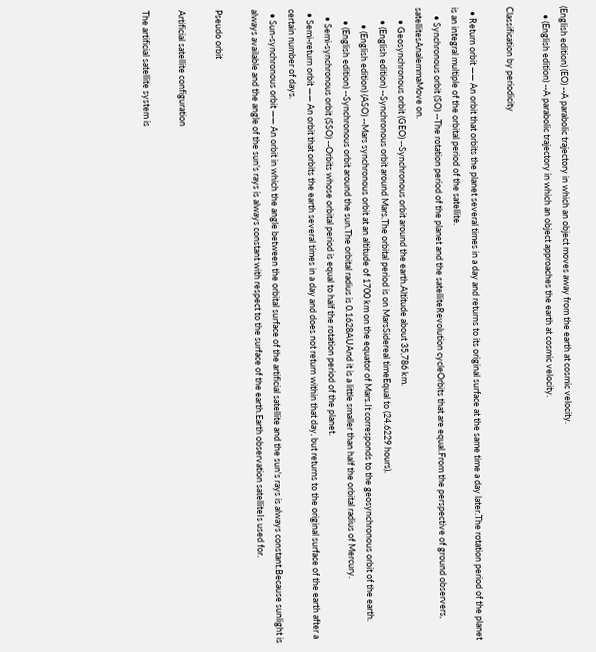(English edition) (EO) --A parabolic trajectory in which an object moves away from the earth at cosmic velocity.
    • (English edition) --A parabolic trajectory in which an object approaches the earth at cosmic velocity.

Classification by periodicity

  • Return orbit —— An orbit that orbits the planet several times in a day and returns to its original surface at the same time a day later.The rotation period of the planet is an integral multiple of the orbital period of the satellite.
    • Synchronous orbit (SO) --The rotation period of the planet and the satelliteRevolution cycleOrbits that are equal.From the perspective of ground observers, satellitesAnalemmaMove on.
      • Geosynchronous orbit (GEO) --Synchronous orbit around the earth.Altitude about 35,786 km.
      • (English edition) --Synchronous orbit around Mars.The orbital period is on MarsSidereal timeEqual to (24.6229 hours).
        • (English edition) (ASO) --Mars synchronous orbit at an altitude of 1700 km on the equator of Mars.It corresponds to the geosynchronous orbit of the earth.
      • (English edition) --Synchronous orbit around the sun.The orbital radius is 0.1628AUAnd it is a little smaller than half the orbital radius of Mercury.
    • Semi-synchronous orbit (SSO) --Orbits whose orbital period is equal to half the rotation period of the planet.
  • Semi-return orbit —— An orbit that orbits the earth several times in a day and does not return within that day, but returns to the original surface of the earth after a certain number of days.
  • Sun-synchronous orbit —— An orbit in which the angle between the orbital surface of the artificial satellite and the sun's rays is always constant.Because sunlight is always available and the angle of the sun's rays is always constant with respect to the surface of the earth.Earth observation satelliteIs used for.

Pseudo orbit

Artificial satellite configuration

The artificial satellite system is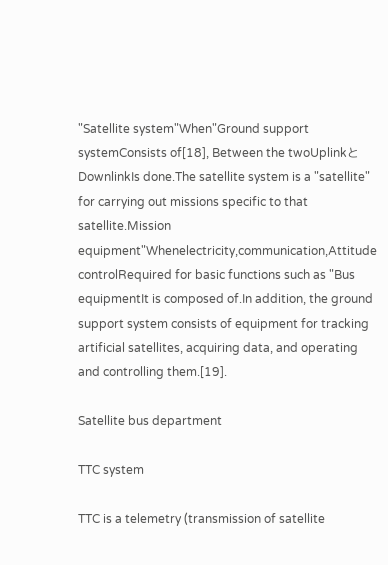"Satellite system"When"Ground support systemConsists of[18], Between the twoUplinkとDownlinkIs done.The satellite system is a "satellite" for carrying out missions specific to that satellite.Mission equipment"Whenelectricity,communication,Attitude controlRequired for basic functions such as "Bus equipmentIt is composed of.In addition, the ground support system consists of equipment for tracking artificial satellites, acquiring data, and operating and controlling them.[19].

Satellite bus department

TTC system

TTC is a telemetry (transmission of satellite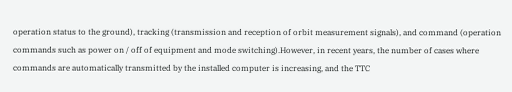operation status to the ground), tracking (transmission and reception of orbit measurement signals), and command (operation commands such as power on / off of equipment and mode switching).However, in recent years, the number of cases where commands are automatically transmitted by the installed computer is increasing, and the TTC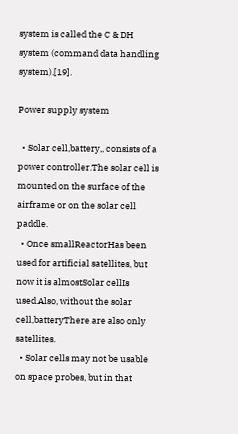system is called the C & DH system (command data handling system).[19].

Power supply system

  • Solar cell,battery,, consists of a power controller.The solar cell is mounted on the surface of the airframe or on the solar cell paddle.
  • Once smallReactorHas been used for artificial satellites, but now it is almostSolar cellIs used.Also, without the solar cell,batteryThere are also only satellites.
  • Solar cells may not be usable on space probes, but in that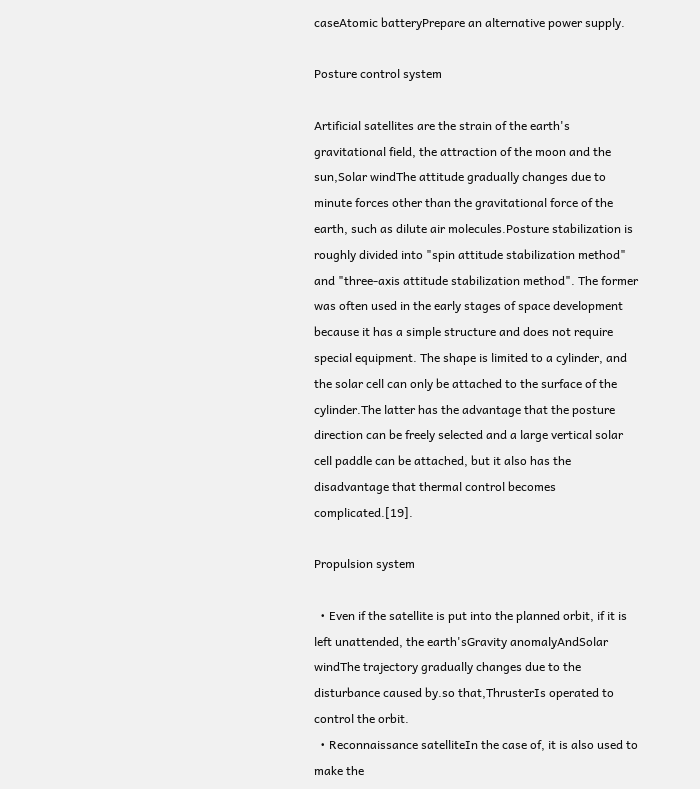caseAtomic batteryPrepare an alternative power supply.

Posture control system

Artificial satellites are the strain of the earth's gravitational field, the attraction of the moon and the sun,Solar windThe attitude gradually changes due to minute forces other than the gravitational force of the earth, such as dilute air molecules.Posture stabilization is roughly divided into "spin attitude stabilization method" and "three-axis attitude stabilization method". The former was often used in the early stages of space development because it has a simple structure and does not require special equipment. The shape is limited to a cylinder, and the solar cell can only be attached to the surface of the cylinder.The latter has the advantage that the posture direction can be freely selected and a large vertical solar cell paddle can be attached, but it also has the disadvantage that thermal control becomes complicated.[19].

Propulsion system

  • Even if the satellite is put into the planned orbit, if it is left unattended, the earth'sGravity anomalyAndSolar windThe trajectory gradually changes due to the disturbance caused by.so that,ThrusterIs operated to control the orbit.
  • Reconnaissance satelliteIn the case of, it is also used to make the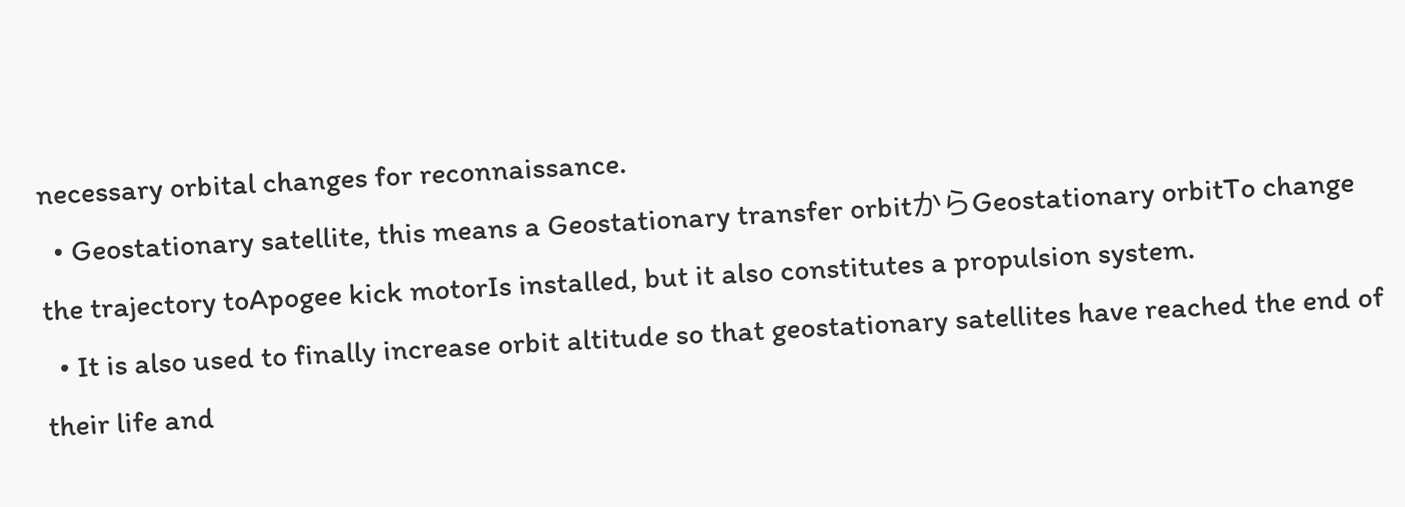necessary orbital changes for reconnaissance.
  • Geostationary satellite, this means a Geostationary transfer orbitからGeostationary orbitTo change the trajectory toApogee kick motorIs installed, but it also constitutes a propulsion system.
  • It is also used to finally increase orbit altitude so that geostationary satellites have reached the end of their life and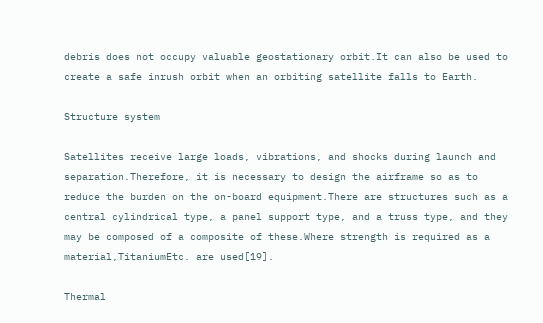debris does not occupy valuable geostationary orbit.It can also be used to create a safe inrush orbit when an orbiting satellite falls to Earth.

Structure system

Satellites receive large loads, vibrations, and shocks during launch and separation.Therefore, it is necessary to design the airframe so as to reduce the burden on the on-board equipment.There are structures such as a central cylindrical type, a panel support type, and a truss type, and they may be composed of a composite of these.Where strength is required as a material,TitaniumEtc. are used[19].

Thermal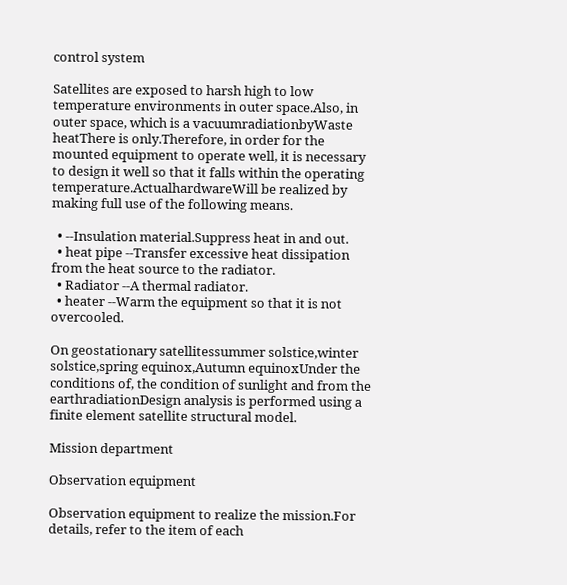control system

Satellites are exposed to harsh high to low temperature environments in outer space.Also, in outer space, which is a vacuumradiationbyWaste heatThere is only.Therefore, in order for the mounted equipment to operate well, it is necessary to design it well so that it falls within the operating temperature.ActualhardwareWill be realized by making full use of the following means.

  • --Insulation material.Suppress heat in and out.
  • heat pipe --Transfer excessive heat dissipation from the heat source to the radiator.
  • Radiator --A thermal radiator.
  • heater --Warm the equipment so that it is not overcooled.

On geostationary satellitessummer solstice,winter solstice,spring equinox,Autumn equinoxUnder the conditions of, the condition of sunlight and from the earthradiationDesign analysis is performed using a finite element satellite structural model.

Mission department

Observation equipment

Observation equipment to realize the mission.For details, refer to the item of each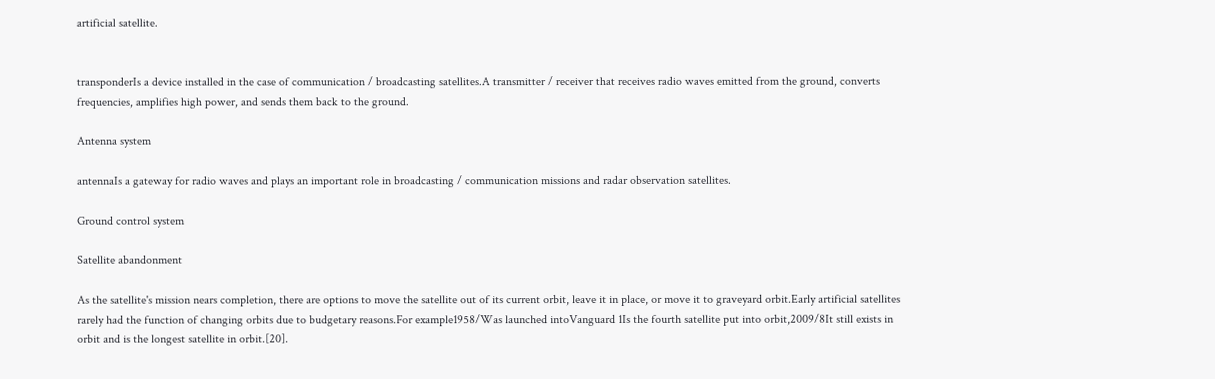artificial satellite.


transponderIs a device installed in the case of communication / broadcasting satellites.A transmitter / receiver that receives radio waves emitted from the ground, converts frequencies, amplifies high power, and sends them back to the ground.

Antenna system

antennaIs a gateway for radio waves and plays an important role in broadcasting / communication missions and radar observation satellites.

Ground control system

Satellite abandonment

As the satellite's mission nears completion, there are options to move the satellite out of its current orbit, leave it in place, or move it to graveyard orbit.Early artificial satellites rarely had the function of changing orbits due to budgetary reasons.For example1958/Was launched intoVanguard 1Is the fourth satellite put into orbit,2009/8It still exists in orbit and is the longest satellite in orbit.[20].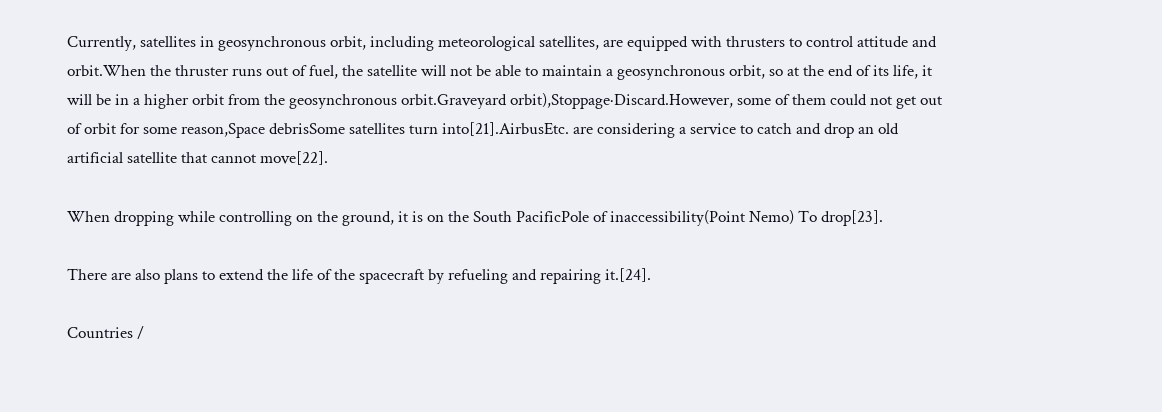Currently, satellites in geosynchronous orbit, including meteorological satellites, are equipped with thrusters to control attitude and orbit.When the thruster runs out of fuel, the satellite will not be able to maintain a geosynchronous orbit, so at the end of its life, it will be in a higher orbit from the geosynchronous orbit.Graveyard orbit),Stoppage·Discard.However, some of them could not get out of orbit for some reason,Space debrisSome satellites turn into[21].AirbusEtc. are considering a service to catch and drop an old artificial satellite that cannot move[22].

When dropping while controlling on the ground, it is on the South PacificPole of inaccessibility(Point Nemo) To drop[23].

There are also plans to extend the life of the spacecraft by refueling and repairing it.[24].

Countries /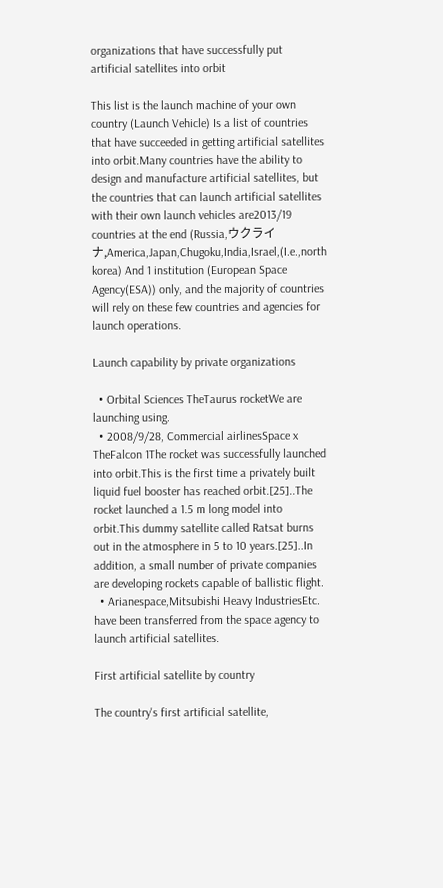organizations that have successfully put artificial satellites into orbit

This list is the launch machine of your own country (Launch Vehicle) Is a list of countries that have succeeded in getting artificial satellites into orbit.Many countries have the ability to design and manufacture artificial satellites, but the countries that can launch artificial satellites with their own launch vehicles are2013/19 countries at the end (Russia,ウクライナ,America,Japan,Chugoku,India,Israel,(I.e.,north korea) And 1 institution (European Space Agency(ESA)) only, and the majority of countries will rely on these few countries and agencies for launch operations.

Launch capability by private organizations

  • Orbital Sciences TheTaurus rocketWe are launching using.
  • 2008/9/28, Commercial airlinesSpace x TheFalcon 1The rocket was successfully launched into orbit.This is the first time a privately built liquid fuel booster has reached orbit.[25]..The rocket launched a 1.5 m long model into orbit.This dummy satellite called Ratsat burns out in the atmosphere in 5 to 10 years.[25]..In addition, a small number of private companies are developing rockets capable of ballistic flight.
  • Arianespace,Mitsubishi Heavy IndustriesEtc. have been transferred from the space agency to launch artificial satellites.

First artificial satellite by country

The country's first artificial satellite,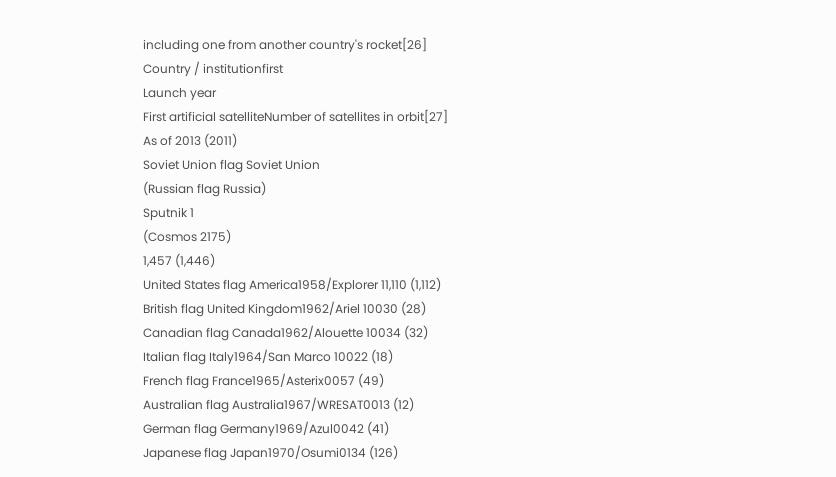including one from another country's rocket[26]
Country / institutionfirst
Launch year
First artificial satelliteNumber of satellites in orbit[27]
As of 2013 (2011)
Soviet Union flag Soviet Union
(Russian flag Russia)
Sputnik 1
(Cosmos 2175)
1,457 (1,446)
United States flag America1958/Explorer 11,110 (1,112)
British flag United Kingdom1962/Ariel 10030 (28)
Canadian flag Canada1962/Alouette 10034 (32)
Italian flag Italy1964/San Marco 10022 (18)
French flag France1965/Asterix0057 (49)
Australian flag Australia1967/WRESAT0013 (12)
German flag Germany1969/Azul0042 (41)
Japanese flag Japan1970/Osumi0134 (126)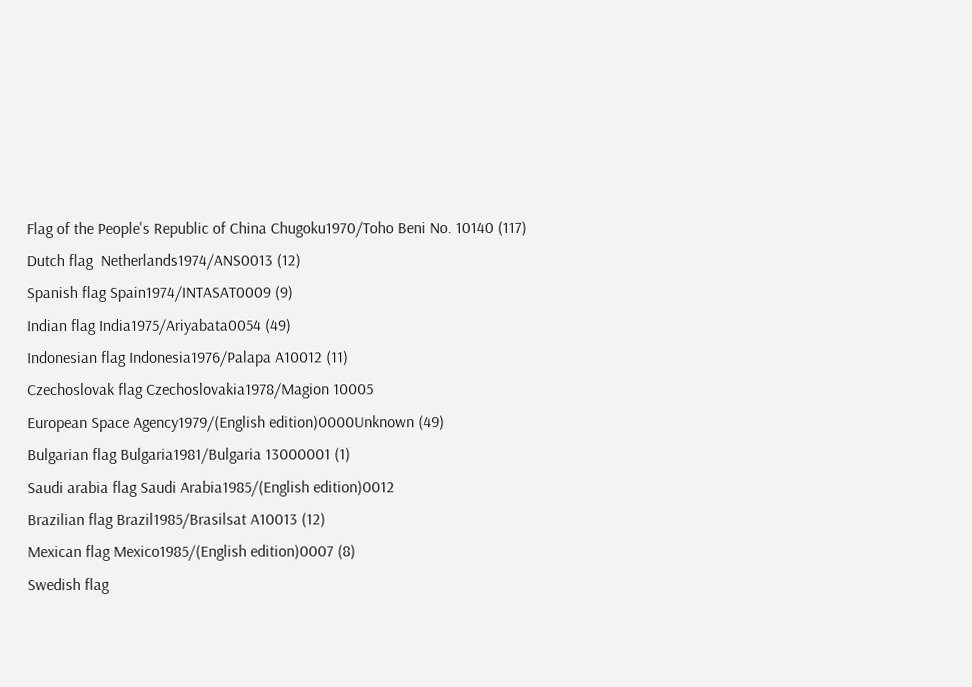Flag of the People's Republic of China Chugoku1970/Toho Beni No. 10140 (117)
Dutch flag  Netherlands1974/ANS0013 (12)
Spanish flag Spain1974/INTASAT0009 (9)
Indian flag India1975/Ariyabata0054 (49)
Indonesian flag Indonesia1976/Palapa A10012 (11)
Czechoslovak flag Czechoslovakia1978/Magion 10005
European Space Agency1979/(English edition)0000Unknown (49)
Bulgarian flag Bulgaria1981/Bulgaria 13000001 (1)
Saudi arabia flag Saudi Arabia1985/(English edition)0012
Brazilian flag Brazil1985/Brasilsat A10013 (12)
Mexican flag Mexico1985/(English edition)0007 (8)
Swedish flag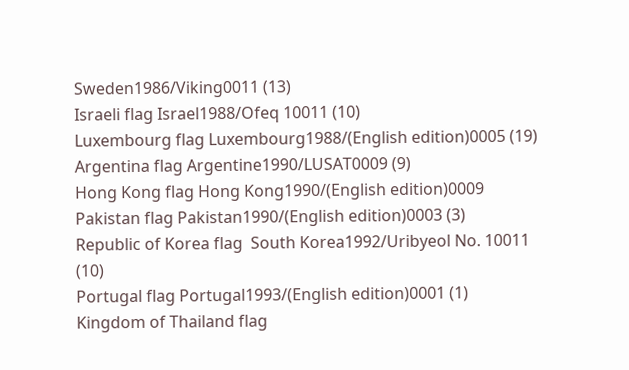Sweden1986/Viking0011 (13)
Israeli flag Israel1988/Ofeq 10011 (10)
Luxembourg flag Luxembourg1988/(English edition)0005 (19)
Argentina flag Argentine1990/LUSAT0009 (9)
Hong Kong flag Hong Kong1990/(English edition)0009
Pakistan flag Pakistan1990/(English edition)0003 (3)
Republic of Korea flag  South Korea1992/Uribyeol No. 10011 (10)
Portugal flag Portugal1993/(English edition)0001 (1)
Kingdom of Thailand flag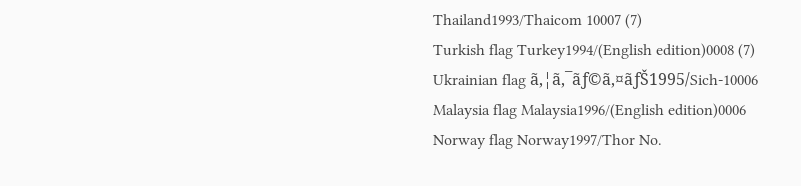Thailand1993/Thaicom 10007 (7)
Turkish flag Turkey1994/(English edition)0008 (7)
Ukrainian flag ã‚¦ã‚¯ãƒ©ã‚¤ãƒŠ1995/Sich-10006
Malaysia flag Malaysia1996/(English edition)0006
Norway flag Norway1997/Thor No.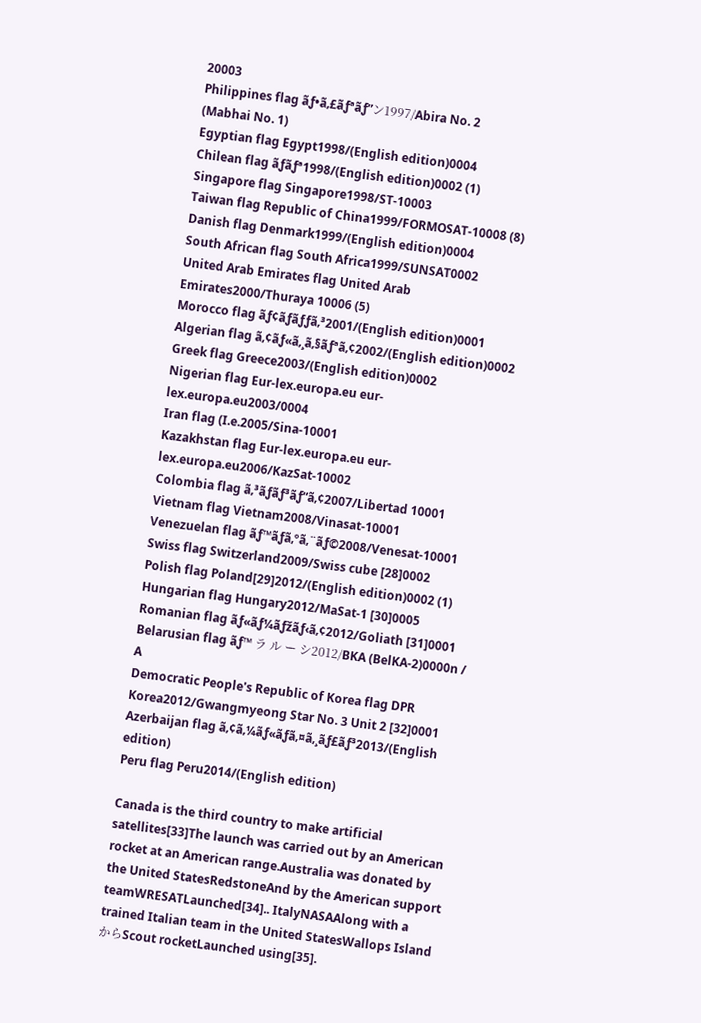20003
Philippines flag ãƒ•ã‚£ãƒªãƒ”ン1997/Abira No. 2
(Mabhai No. 1)
Egyptian flag Egypt1998/(English edition)0004
Chilean flag ãƒãƒª1998/(English edition)0002 (1)
Singapore flag Singapore1998/ST-10003
Taiwan flag Republic of China1999/FORMOSAT-10008 (8)
Danish flag Denmark1999/(English edition)0004
South African flag South Africa1999/SUNSAT0002
United Arab Emirates flag United Arab Emirates2000/Thuraya 10006 (5)
Morocco flag ãƒ¢ãƒãƒƒã‚³2001/(English edition)0001
Algerian flag ã‚¢ãƒ«ã‚¸ã‚§ãƒªã‚¢2002/(English edition)0002
Greek flag Greece2003/(English edition)0002
Nigerian flag Eur-lex.europa.eu eur-lex.europa.eu2003/0004
Iran flag (I.e.2005/Sina-10001
Kazakhstan flag Eur-lex.europa.eu eur-lex.europa.eu2006/KazSat-10002
Colombia flag ã‚³ãƒãƒ³ãƒ“ã‚¢2007/Libertad 10001
Vietnam flag Vietnam2008/Vinasat-10001
Venezuelan flag ãƒ™ãƒã‚ºã‚¨ãƒ©2008/Venesat-10001
Swiss flag Switzerland2009/Swiss cube [28]0002
Polish flag Poland[29]2012/(English edition)0002 (1)
Hungarian flag Hungary2012/MaSat-1 [30]0005
Romanian flag ãƒ«ãƒ¼ãƒžãƒ‹ã‚¢2012/Goliath [31]0001
Belarusian flag ãƒ™ ラ ル ー シ2012/BKA (BelKA-2)0000n / A
Democratic People's Republic of Korea flag DPR Korea2012/Gwangmyeong Star No. 3 Unit 2 [32]0001
Azerbaijan flag ã‚¢ã‚¼ãƒ«ãƒã‚¤ã‚¸ãƒ£ãƒ³2013/(English edition)
Peru flag Peru2014/(English edition)

Canada is the third country to make artificial satellites[33]The launch was carried out by an American rocket at an American range.Australia was donated by the United StatesRedstoneAnd by the American support teamWRESATLaunched[34].. ItalyNASAAlong with a trained Italian team in the United StatesWallops IslandからScout rocketLaunched using[35].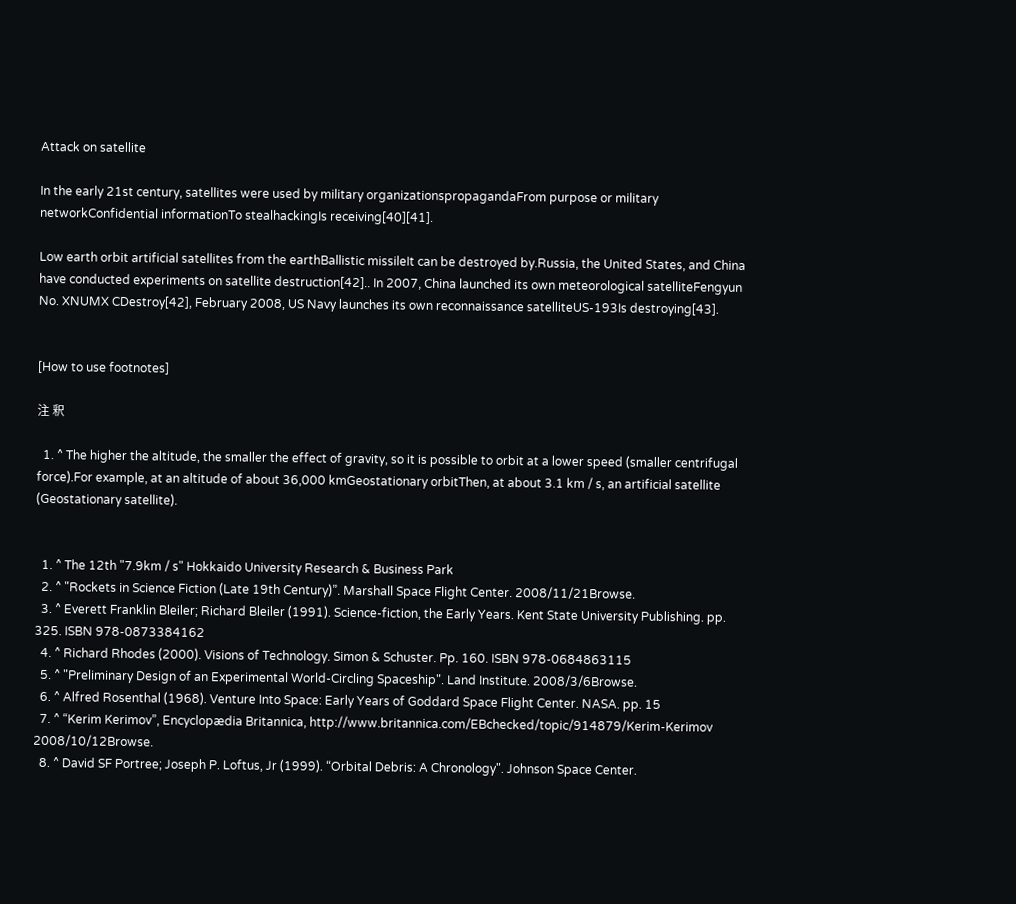Attack on satellite

In the early 21st century, satellites were used by military organizationspropagandaFrom purpose or military networkConfidential informationTo stealhackingIs receiving[40][41].

Low earth orbit artificial satellites from the earthBallistic missileIt can be destroyed by.Russia, the United States, and China have conducted experiments on satellite destruction[42].. In 2007, China launched its own meteorological satelliteFengyun No. XNUMX CDestroy[42], February 2008, US Navy launches its own reconnaissance satelliteUS-193Is destroying[43].


[How to use footnotes]

注 釈

  1. ^ The higher the altitude, the smaller the effect of gravity, so it is possible to orbit at a lower speed (smaller centrifugal force).For example, at an altitude of about 36,000 kmGeostationary orbitThen, at about 3.1 km / s, an artificial satellite (Geostationary satellite).


  1. ^ The 12th "7.9km / s" Hokkaido University Research & Business Park
  2. ^ "Rockets in Science Fiction (Late 19th Century)”. Marshall Space Flight Center. 2008/11/21Browse.
  3. ^ Everett Franklin Bleiler; Richard Bleiler (1991). Science-fiction, the Early Years. Kent State University Publishing. pp. 325. ISBN 978-0873384162
  4. ^ Richard Rhodes (2000). Visions of Technology. Simon & Schuster. Pp. 160. ISBN 978-0684863115
  5. ^ "Preliminary Design of an Experimental World-Circling Spaceship". Land Institute. 2008/3/6Browse.
  6. ^ Alfred Rosenthal (1968). Venture Into Space: Early Years of Goddard Space Flight Center. NASA. pp. 15
  7. ^ “Kerim Kerimov”, Encyclopædia Britannica, http://www.britannica.com/EBchecked/topic/914879/Kerim-Kerimov 2008/10/12Browse.
  8. ^ David SF Portree; Joseph P. Loftus, Jr (1999). “Orbital Debris: A Chronology". Johnson Space Center.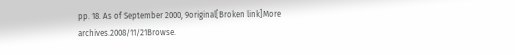pp. 18. As of September 2000, 9original[Broken link]More archives.2008/11/21Browse.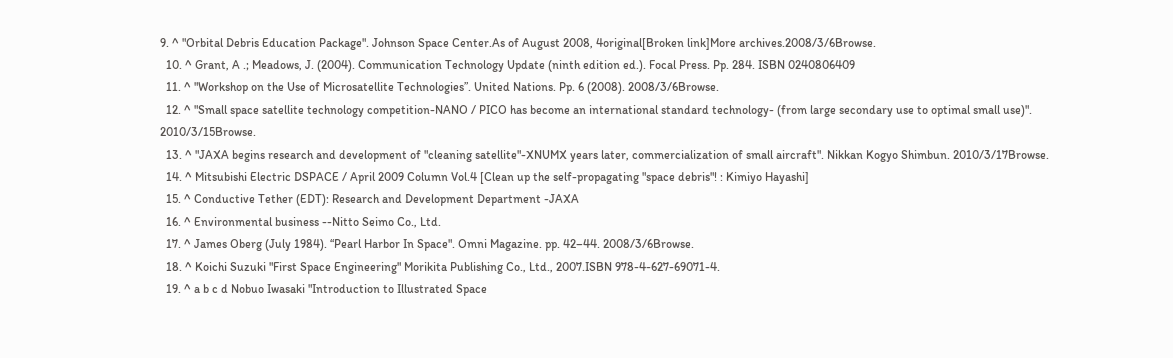9. ^ "Orbital Debris Education Package". Johnson Space Center.As of August 2008, 4original[Broken link]More archives.2008/3/6Browse.
  10. ^ Grant, A .; Meadows, J. (2004). Communication Technology Update (ninth edition ed.). Focal Press. Pp. 284. ISBN 0240806409
  11. ^ "Workshop on the Use of Microsatellite Technologies”. United Nations. Pp. 6 (2008). 2008/3/6Browse.
  12. ^ "Small space satellite technology competition-NANO / PICO has become an international standard technology- (from large secondary use to optimal small use)". 2010/3/15Browse.
  13. ^ "JAXA begins research and development of "cleaning satellite"-XNUMX years later, commercialization of small aircraft". Nikkan Kogyo Shimbun. 2010/3/17Browse.
  14. ^ Mitsubishi Electric DSPACE / April 2009 Column Vol.4 [Clean up the self-propagating "space debris"! : Kimiyo Hayashi]
  15. ^ Conductive Tether (EDT): Research and Development Department -JAXA
  16. ^ Environmental business --Nitto Seimo Co., Ltd.
  17. ^ James Oberg (July 1984). “Pearl Harbor In Space". Omni Magazine. pp. 42–44. 2008/3/6Browse.
  18. ^ Koichi Suzuki "First Space Engineering" Morikita Publishing Co., Ltd., 2007.ISBN 978-4-627-69071-4.
  19. ^ a b c d Nobuo Iwasaki "Introduction to Illustrated Space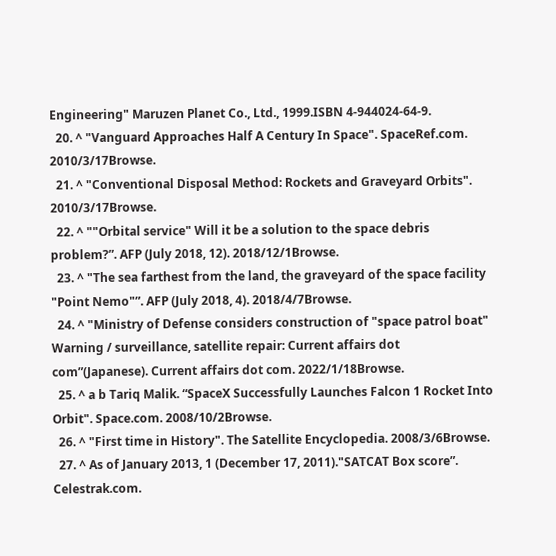Engineering" Maruzen Planet Co., Ltd., 1999.ISBN 4-944024-64-9.
  20. ^ "Vanguard Approaches Half A Century In Space". SpaceRef.com. 2010/3/17Browse.
  21. ^ "Conventional Disposal Method: Rockets and Graveyard Orbits". 2010/3/17Browse.
  22. ^ ""Orbital service" Will it be a solution to the space debris problem?”. AFP (July 2018, 12). 2018/12/1Browse.
  23. ^ "The sea farthest from the land, the graveyard of the space facility "Point Nemo"”. AFP (July 2018, 4). 2018/4/7Browse.
  24. ^ "Ministry of Defense considers construction of "space patrol boat" Warning / surveillance, satellite repair: Current affairs dot com”(Japanese). Current affairs dot com. 2022/1/18Browse.
  25. ^ a b Tariq Malik. “SpaceX Successfully Launches Falcon 1 Rocket Into Orbit". Space.com. 2008/10/2Browse.
  26. ^ "First time in History". The Satellite Encyclopedia. 2008/3/6Browse.
  27. ^ As of January 2013, 1 (December 17, 2011)."SATCAT Box score”. Celestrak.com.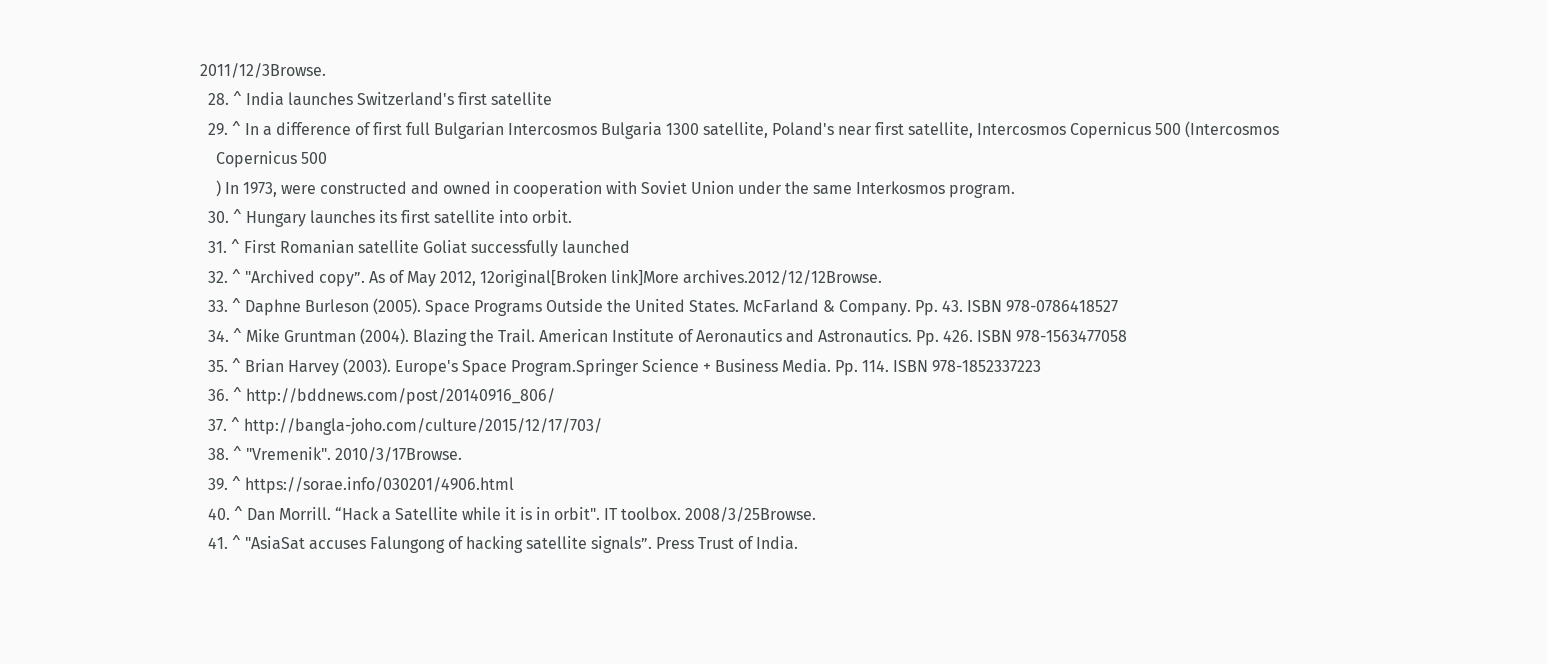2011/12/3Browse.
  28. ^ India launches Switzerland's first satellite
  29. ^ In a difference of first full Bulgarian Intercosmos Bulgaria 1300 satellite, Poland's near first satellite, Intercosmos Copernicus 500 (Intercosmos
    Copernicus 500
    ) In 1973, were constructed and owned in cooperation with Soviet Union under the same Interkosmos program.
  30. ^ Hungary launches its first satellite into orbit.
  31. ^ First Romanian satellite Goliat successfully launched
  32. ^ "Archived copy”. As of May 2012, 12original[Broken link]More archives.2012/12/12Browse.
  33. ^ Daphne Burleson (2005). Space Programs Outside the United States. McFarland & Company. Pp. 43. ISBN 978-0786418527
  34. ^ Mike Gruntman (2004). Blazing the Trail. American Institute of Aeronautics and Astronautics. Pp. 426. ISBN 978-1563477058
  35. ^ Brian Harvey (2003). Europe's Space Program.Springer Science + Business Media. Pp. 114. ISBN 978-1852337223
  36. ^ http://bddnews.com/post/20140916_806/
  37. ^ http://bangla-joho.com/culture/2015/12/17/703/
  38. ^ "Vremenik". 2010/3/17Browse.
  39. ^ https://sorae.info/030201/4906.html
  40. ^ Dan Morrill. “Hack a Satellite while it is in orbit". IT toolbox. 2008/3/25Browse.
  41. ^ "AsiaSat accuses Falungong of hacking satellite signals”. Press Trust of India.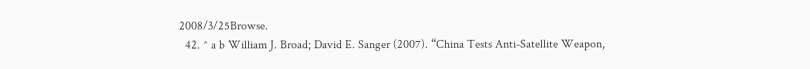2008/3/25Browse.
  42. ^ a b William J. Broad; David E. Sanger (2007). “China Tests Anti-Satellite Weapon,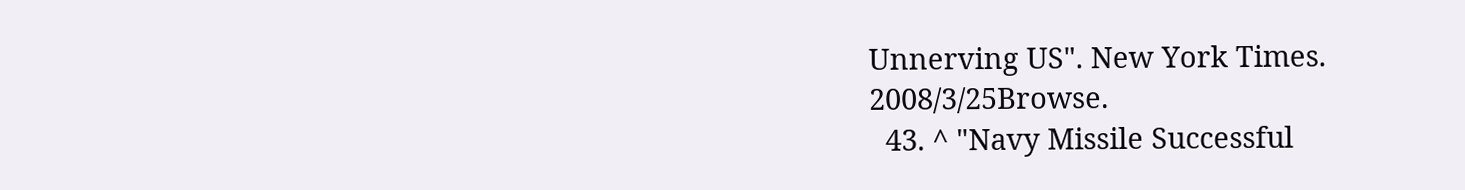Unnerving US". New York Times. 2008/3/25Browse.
  43. ^ "Navy Missile Successful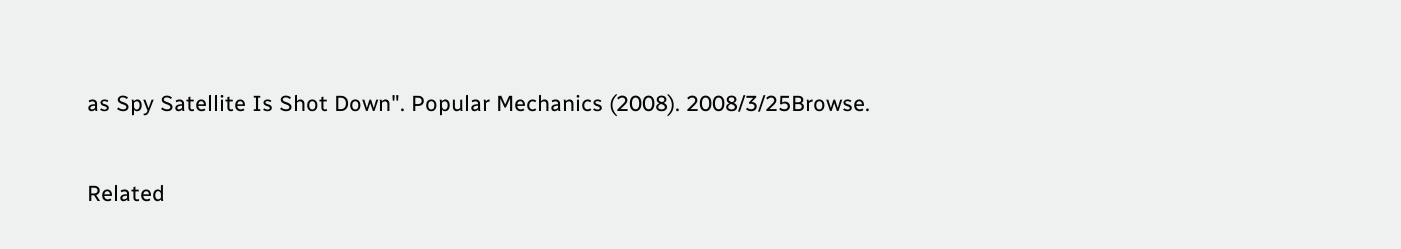as Spy Satellite Is Shot Down". Popular Mechanics (2008). 2008/3/25Browse.

Related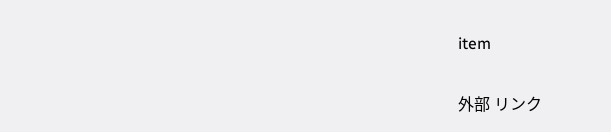item

外部 リンク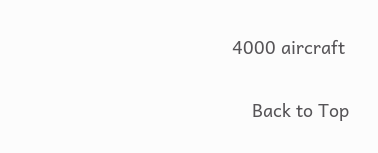4000 aircraft


    Back to Top